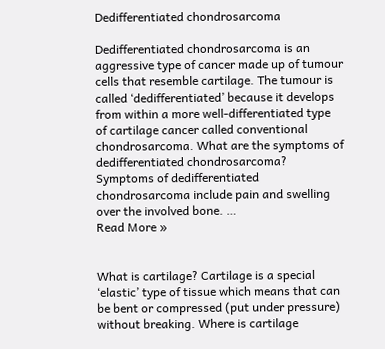Dedifferentiated chondrosarcoma

Dedifferentiated chondrosarcoma is an aggressive type of cancer made up of tumour cells that resemble cartilage. The tumour is called ‘dedifferentiated’ because it develops from within a more well-differentiated type of cartilage cancer called conventional chondrosarcoma. What are the symptoms of dedifferentiated chondrosarcoma? Symptoms of dedifferentiated chondrosarcoma include pain and swelling over the involved bone. …
Read More »


What is cartilage? Cartilage is a special ‘elastic’ type of tissue which means that can be bent or compressed (put under pressure) without breaking. Where is cartilage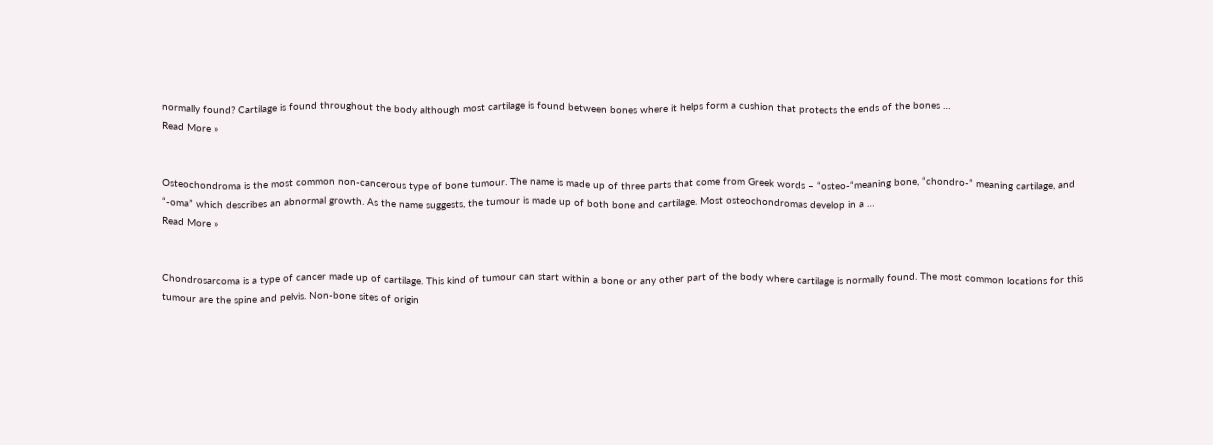normally found? Cartilage is found throughout the body although most cartilage is found between bones where it helps form a cushion that protects the ends of the bones …
Read More »


Osteochondroma is the most common non-cancerous type of bone tumour. The name is made up of three parts that come from Greek words – “osteo-“meaning bone, “chondro-” meaning cartilage, and “-oma” which describes an abnormal growth. As the name suggests, the tumour is made up of both bone and cartilage. Most osteochondromas develop in a …
Read More »


Chondrosarcoma is a type of cancer made up of cartilage. This kind of tumour can start within a bone or any other part of the body where cartilage is normally found. The most common locations for this tumour are the spine and pelvis. Non-bone sites of origin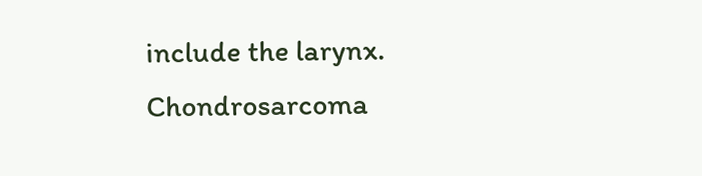include the larynx. Chondrosarcoma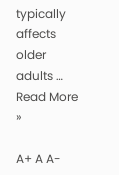typically affects older adults …
Read More »

A+ A A-